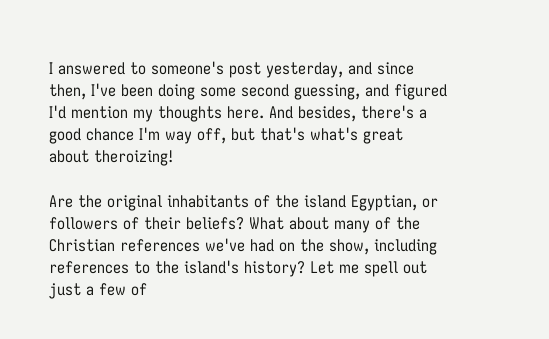I answered to someone's post yesterday, and since then, I've been doing some second guessing, and figured I'd mention my thoughts here. And besides, there's a good chance I'm way off, but that's what's great about theroizing!

Are the original inhabitants of the island Egyptian, or followers of their beliefs? What about many of the Christian references we've had on the show, including references to the island's history? Let me spell out just a few of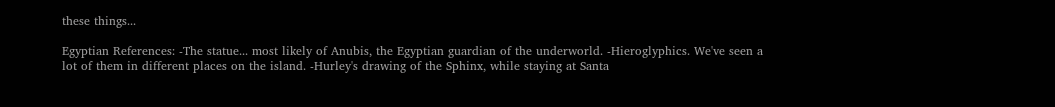these things...

Egyptian References: -The statue... most likely of Anubis, the Egyptian guardian of the underworld. -Hieroglyphics. We've seen a lot of them in different places on the island. -Hurley's drawing of the Sphinx, while staying at Santa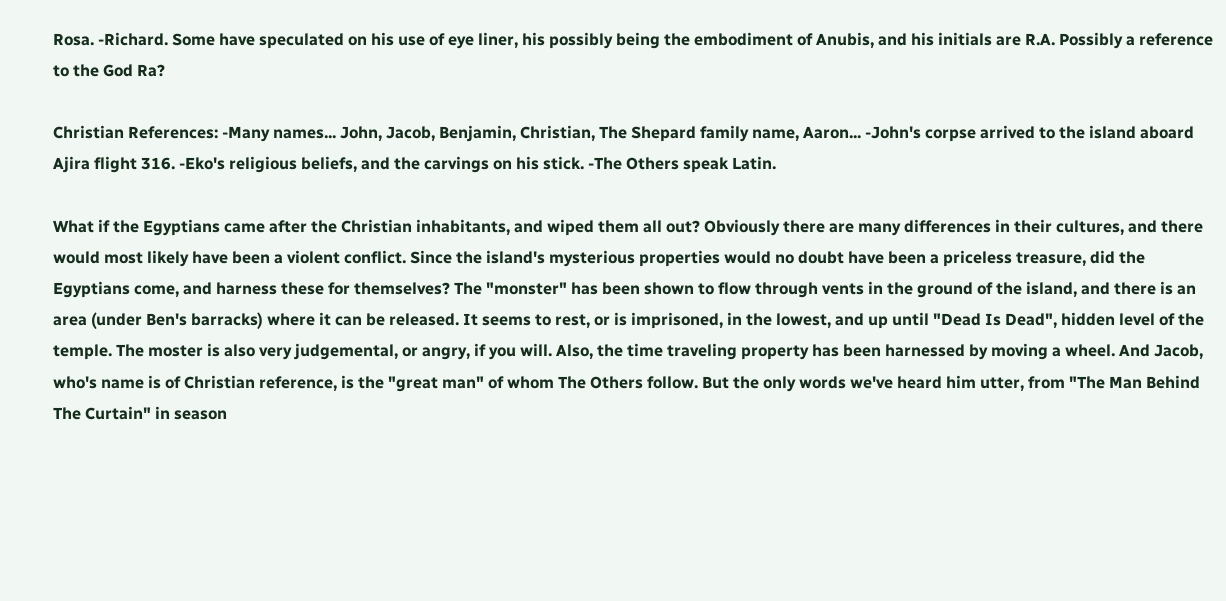Rosa. -Richard. Some have speculated on his use of eye liner, his possibly being the embodiment of Anubis, and his initials are R.A. Possibly a reference to the God Ra?

Christian References: -Many names... John, Jacob, Benjamin, Christian, The Shepard family name, Aaron... -John's corpse arrived to the island aboard Ajira flight 316. -Eko's religious beliefs, and the carvings on his stick. -The Others speak Latin.

What if the Egyptians came after the Christian inhabitants, and wiped them all out? Obviously there are many differences in their cultures, and there would most likely have been a violent conflict. Since the island's mysterious properties would no doubt have been a priceless treasure, did the Egyptians come, and harness these for themselves? The "monster" has been shown to flow through vents in the ground of the island, and there is an area (under Ben's barracks) where it can be released. It seems to rest, or is imprisoned, in the lowest, and up until "Dead Is Dead", hidden level of the temple. The moster is also very judgemental, or angry, if you will. Also, the time traveling property has been harnessed by moving a wheel. And Jacob, who's name is of Christian reference, is the "great man" of whom The Others follow. But the only words we've heard him utter, from "The Man Behind The Curtain" in season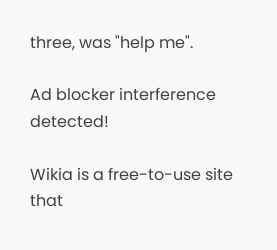three, was "help me".

Ad blocker interference detected!

Wikia is a free-to-use site that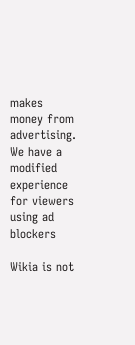makes money from advertising. We have a modified experience for viewers using ad blockers

Wikia is not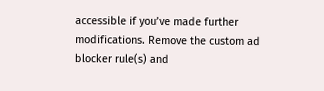accessible if you’ve made further modifications. Remove the custom ad blocker rule(s) and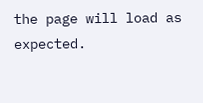the page will load as expected.